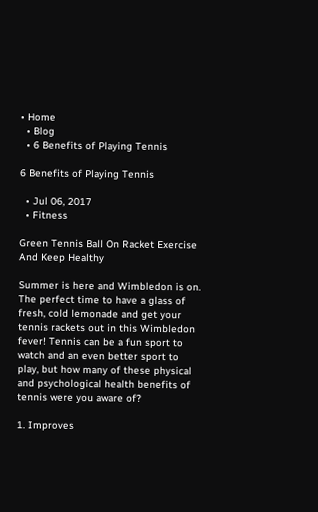• Home
  • Blog
  • 6 Benefits of Playing Tennis

6 Benefits of Playing Tennis

  • Jul 06, 2017
  • Fitness

Green Tennis Ball On Racket Exercise And Keep Healthy

Summer is here and Wimbledon is on. The perfect time to have a glass of fresh, cold lemonade and get your tennis rackets out in this Wimbledon fever! Tennis can be a fun sport to watch and an even better sport to play, but how many of these physical and psychological health benefits of tennis were you aware of?

1. Improves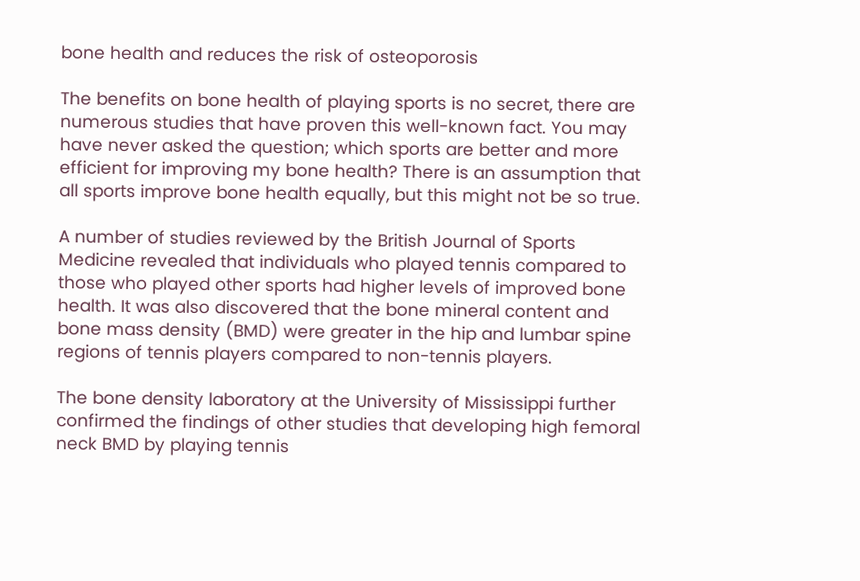bone health and reduces the risk of osteoporosis

The benefits on bone health of playing sports is no secret, there are numerous studies that have proven this well-known fact. You may have never asked the question; which sports are better and more efficient for improving my bone health? There is an assumption that all sports improve bone health equally, but this might not be so true.

A number of studies reviewed by the British Journal of Sports Medicine revealed that individuals who played tennis compared to those who played other sports had higher levels of improved bone health. It was also discovered that the bone mineral content and bone mass density (BMD) were greater in the hip and lumbar spine regions of tennis players compared to non-tennis players.

The bone density laboratory at the University of Mississippi further confirmed the findings of other studies that developing high femoral neck BMD by playing tennis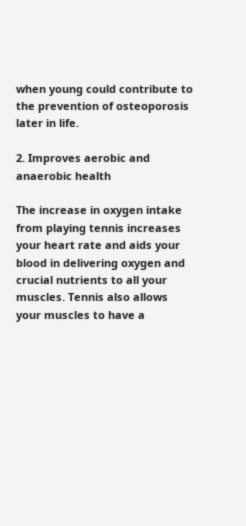when young could contribute to the prevention of osteoporosis later in life.

2. Improves aerobic and anaerobic health

The increase in oxygen intake from playing tennis increases your heart rate and aids your blood in delivering oxygen and crucial nutrients to all your muscles. Tennis also allows your muscles to have a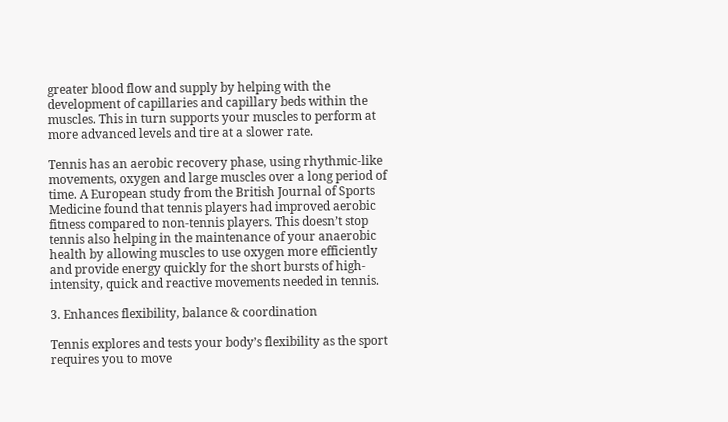greater blood flow and supply by helping with the development of capillaries and capillary beds within the muscles. This in turn supports your muscles to perform at more advanced levels and tire at a slower rate.

Tennis has an aerobic recovery phase, using rhythmic-like movements, oxygen and large muscles over a long period of time. A European study from the British Journal of Sports Medicine found that tennis players had improved aerobic fitness compared to non-tennis players. This doesn’t stop tennis also helping in the maintenance of your anaerobic health by allowing muscles to use oxygen more efficiently and provide energy quickly for the short bursts of high-intensity, quick and reactive movements needed in tennis.

3. Enhances flexibility, balance & coordination

Tennis explores and tests your body’s flexibility as the sport requires you to move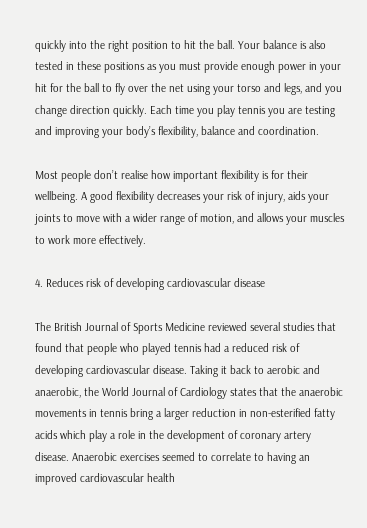quickly into the right position to hit the ball. Your balance is also tested in these positions as you must provide enough power in your hit for the ball to fly over the net using your torso and legs, and you change direction quickly. Each time you play tennis you are testing and improving your body’s flexibility, balance and coordination.

Most people don’t realise how important flexibility is for their wellbeing. A good flexibility decreases your risk of injury, aids your joints to move with a wider range of motion, and allows your muscles to work more effectively.

4. Reduces risk of developing cardiovascular disease

The British Journal of Sports Medicine reviewed several studies that found that people who played tennis had a reduced risk of developing cardiovascular disease. Taking it back to aerobic and anaerobic, the World Journal of Cardiology states that the anaerobic movements in tennis bring a larger reduction in non-esterified fatty acids which play a role in the development of coronary artery disease. Anaerobic exercises seemed to correlate to having an improved cardiovascular health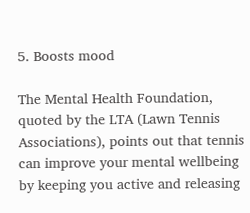5. Boosts mood

The Mental Health Foundation, quoted by the LTA (Lawn Tennis Associations), points out that tennis can improve your mental wellbeing by keeping you active and releasing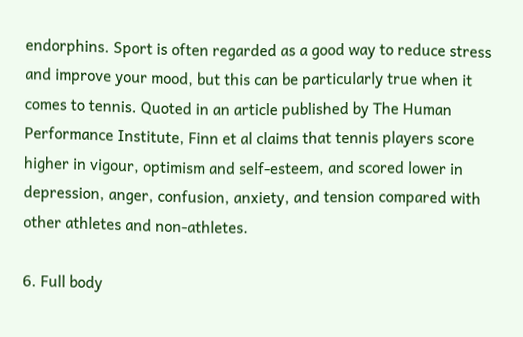endorphins. Sport is often regarded as a good way to reduce stress and improve your mood, but this can be particularly true when it comes to tennis. Quoted in an article published by The Human Performance Institute, Finn et al claims that tennis players score higher in vigour, optimism and self-esteem, and scored lower in depression, anger, confusion, anxiety, and tension compared with other athletes and non-athletes.

6. Full body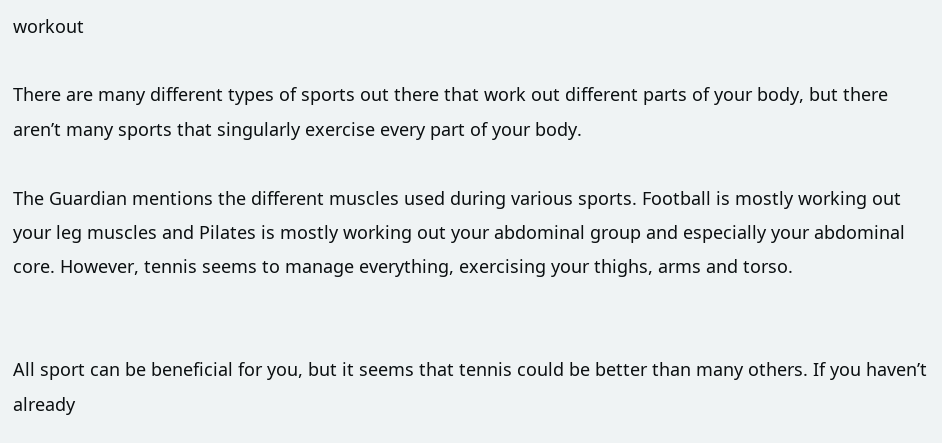workout

There are many different types of sports out there that work out different parts of your body, but there aren’t many sports that singularly exercise every part of your body.

The Guardian mentions the different muscles used during various sports. Football is mostly working out your leg muscles and Pilates is mostly working out your abdominal group and especially your abdominal core. However, tennis seems to manage everything, exercising your thighs, arms and torso.


All sport can be beneficial for you, but it seems that tennis could be better than many others. If you haven’t already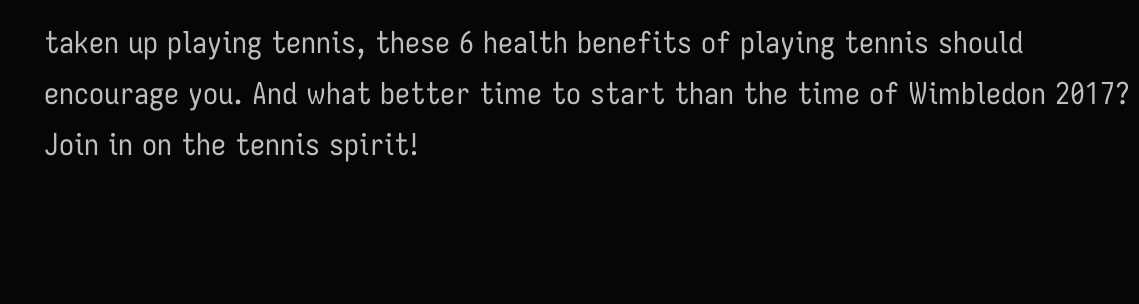taken up playing tennis, these 6 health benefits of playing tennis should encourage you. And what better time to start than the time of Wimbledon 2017? Join in on the tennis spirit!